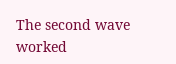The second wave worked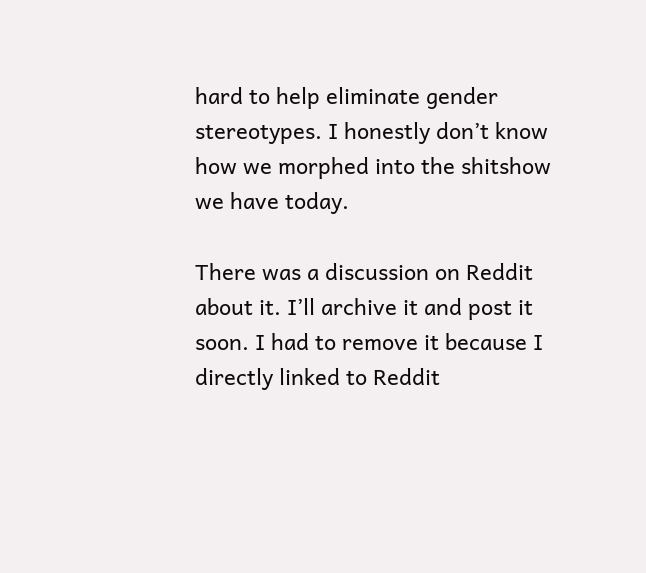hard to help eliminate gender stereotypes. I honestly don’t know how we morphed into the shitshow we have today.

There was a discussion on Reddit about it. I’ll archive it and post it soon. I had to remove it because I directly linked to Reddit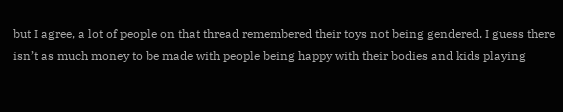but I agree, a lot of people on that thread remembered their toys not being gendered. I guess there isn’t as much money to be made with people being happy with their bodies and kids playing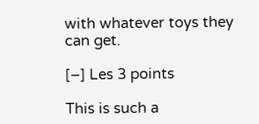with whatever toys they can get.

[–] Les 3 points

This is such a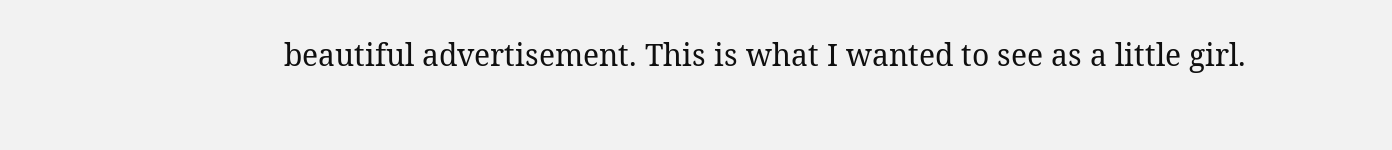beautiful advertisement. This is what I wanted to see as a little girl.